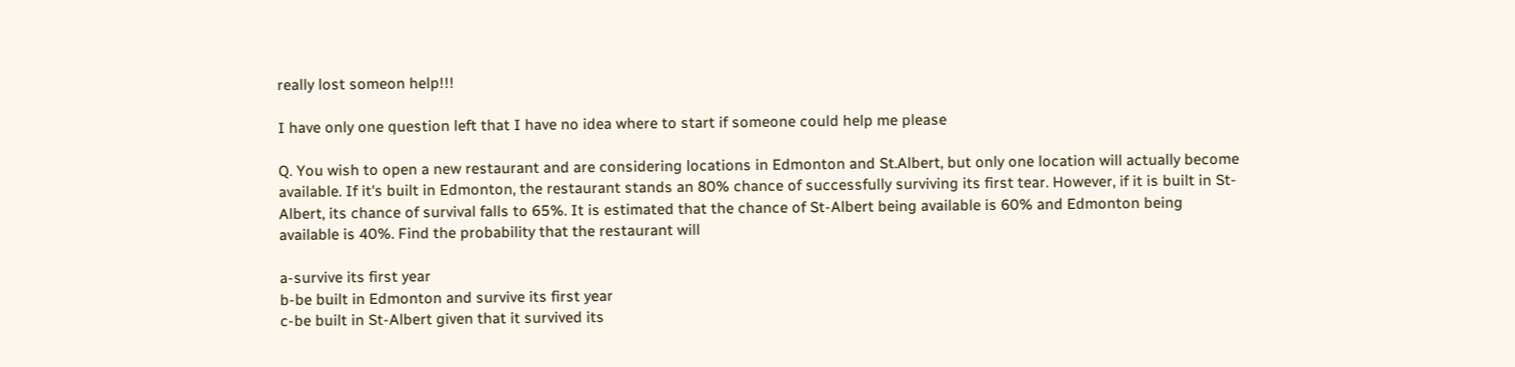really lost someon help!!!

I have only one question left that I have no idea where to start if someone could help me please

Q. You wish to open a new restaurant and are considering locations in Edmonton and St.Albert, but only one location will actually become available. If it's built in Edmonton, the restaurant stands an 80% chance of successfully surviving its first tear. However, if it is built in St-Albert, its chance of survival falls to 65%. It is estimated that the chance of St-Albert being available is 60% and Edmonton being available is 40%. Find the probability that the restaurant will

a-survive its first year
b-be built in Edmonton and survive its first year
c-be built in St-Albert given that it survived its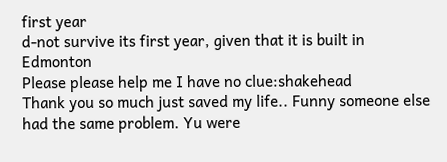first year
d-not survive its first year, given that it is built in Edmonton
Please please help me I have no clue:shakehead
Thank you so much just saved my life.. Funny someone else had the same problem. Yu were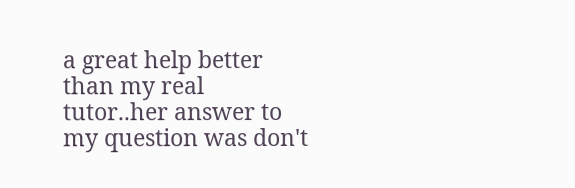a great help better than my real tutor..her answer to my question was don't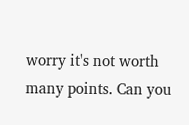worry it's not worth many points. Can you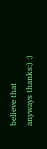believe that anyways thanks:) :)